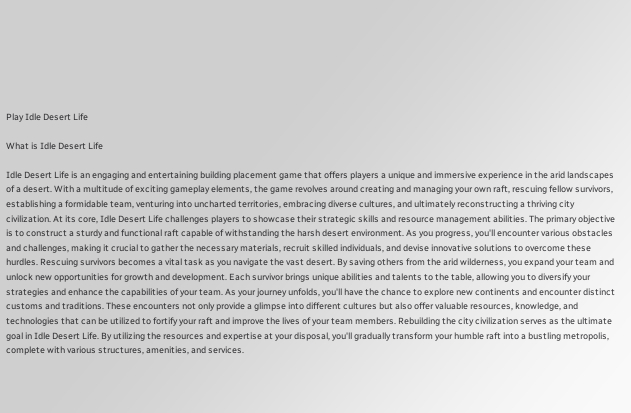Play Idle Desert Life

What is Idle Desert Life

Idle Desert Life is an engaging and entertaining building placement game that offers players a unique and immersive experience in the arid landscapes of a desert. With a multitude of exciting gameplay elements, the game revolves around creating and managing your own raft, rescuing fellow survivors, establishing a formidable team, venturing into uncharted territories, embracing diverse cultures, and ultimately reconstructing a thriving city civilization. At its core, Idle Desert Life challenges players to showcase their strategic skills and resource management abilities. The primary objective is to construct a sturdy and functional raft capable of withstanding the harsh desert environment. As you progress, you'll encounter various obstacles and challenges, making it crucial to gather the necessary materials, recruit skilled individuals, and devise innovative solutions to overcome these hurdles. Rescuing survivors becomes a vital task as you navigate the vast desert. By saving others from the arid wilderness, you expand your team and unlock new opportunities for growth and development. Each survivor brings unique abilities and talents to the table, allowing you to diversify your strategies and enhance the capabilities of your team. As your journey unfolds, you'll have the chance to explore new continents and encounter distinct customs and traditions. These encounters not only provide a glimpse into different cultures but also offer valuable resources, knowledge, and technologies that can be utilized to fortify your raft and improve the lives of your team members. Rebuilding the city civilization serves as the ultimate goal in Idle Desert Life. By utilizing the resources and expertise at your disposal, you'll gradually transform your humble raft into a bustling metropolis, complete with various structures, amenities, and services.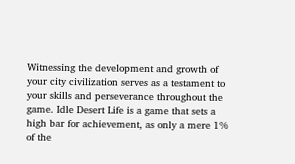Witnessing the development and growth of your city civilization serves as a testament to your skills and perseverance throughout the game. Idle Desert Life is a game that sets a high bar for achievement, as only a mere 1% of the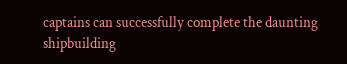captains can successfully complete the daunting shipbuilding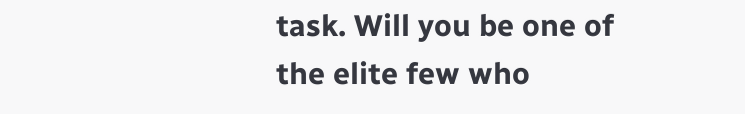task. Will you be one of the elite few who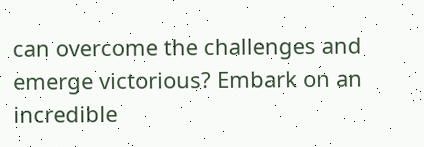can overcome the challenges and emerge victorious? Embark on an incredible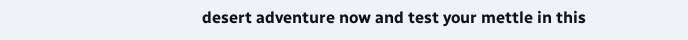desert adventure now and test your mettle in this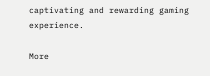captivating and rewarding gaming experience.

More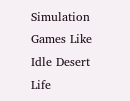Simulation Games Like Idle Desert Life